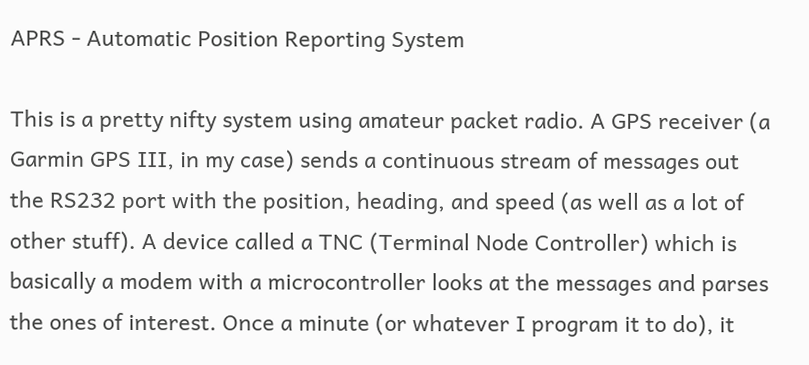APRS - Automatic Position Reporting System

This is a pretty nifty system using amateur packet radio. A GPS receiver (a Garmin GPS III, in my case) sends a continuous stream of messages out the RS232 port with the position, heading, and speed (as well as a lot of other stuff). A device called a TNC (Terminal Node Controller) which is basically a modem with a microcontroller looks at the messages and parses the ones of interest. Once a minute (or whatever I program it to do), it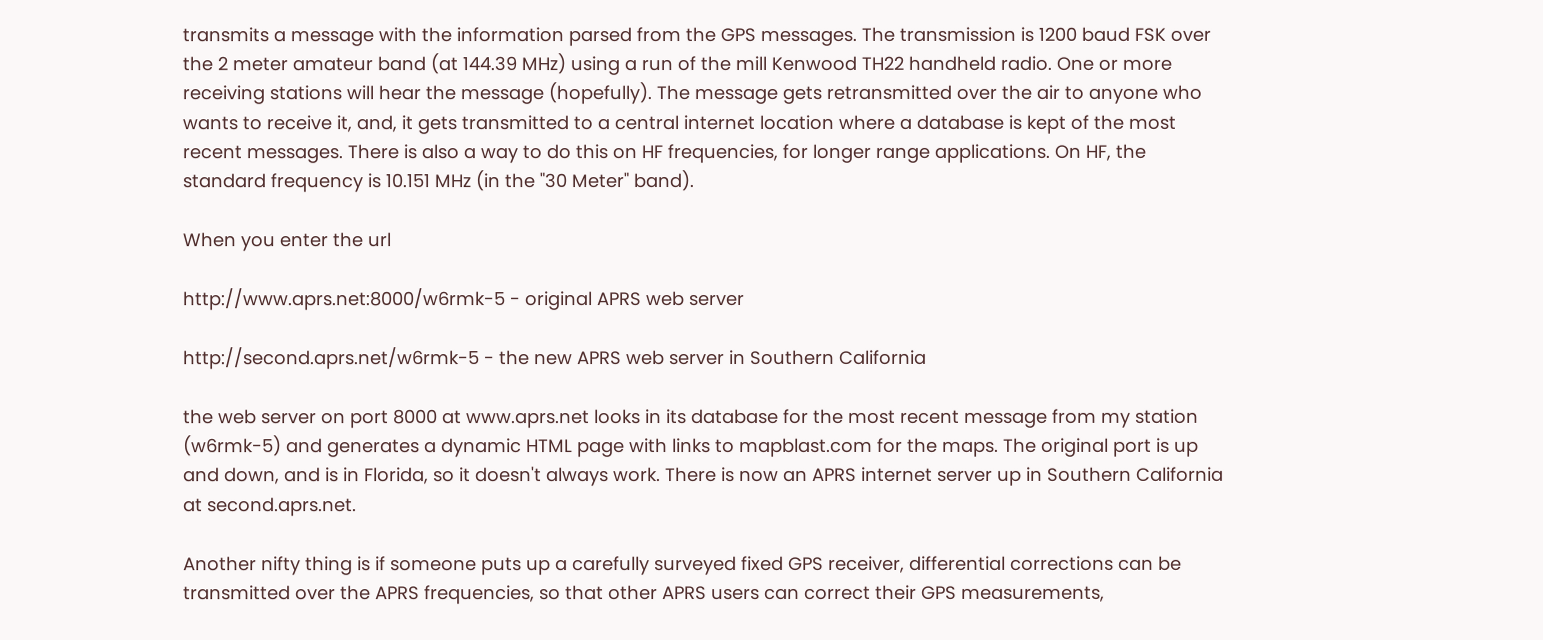transmits a message with the information parsed from the GPS messages. The transmission is 1200 baud FSK over the 2 meter amateur band (at 144.39 MHz) using a run of the mill Kenwood TH22 handheld radio. One or more receiving stations will hear the message (hopefully). The message gets retransmitted over the air to anyone who wants to receive it, and, it gets transmitted to a central internet location where a database is kept of the most recent messages. There is also a way to do this on HF frequencies, for longer range applications. On HF, the standard frequency is 10.151 MHz (in the "30 Meter" band).

When you enter the url

http://www.aprs.net:8000/w6rmk-5 - original APRS web server

http://second.aprs.net/w6rmk-5 - the new APRS web server in Southern California

the web server on port 8000 at www.aprs.net looks in its database for the most recent message from my station (w6rmk-5) and generates a dynamic HTML page with links to mapblast.com for the maps. The original port is up and down, and is in Florida, so it doesn't always work. There is now an APRS internet server up in Southern California at second.aprs.net.

Another nifty thing is if someone puts up a carefully surveyed fixed GPS receiver, differential corrections can be transmitted over the APRS frequencies, so that other APRS users can correct their GPS measurements,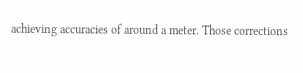achieving accuracies of around a meter. Those corrections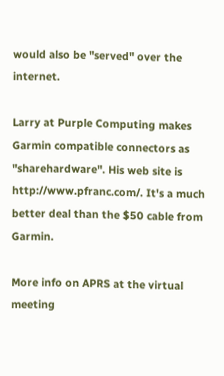would also be "served" over the internet.

Larry at Purple Computing makes Garmin compatible connectors as "sharehardware". His web site is http://www.pfranc.com/. It's a much better deal than the $50 cable from Garmin.

More info on APRS at the virtual meeting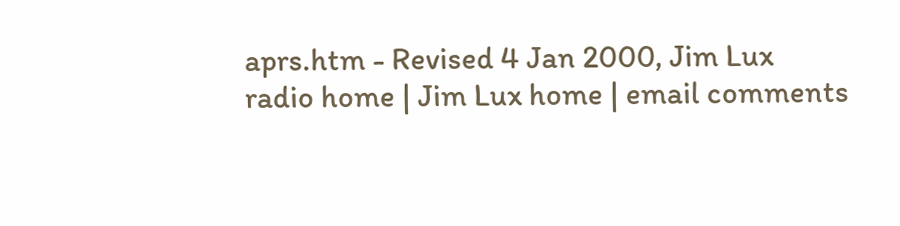aprs.htm - Revised 4 Jan 2000, Jim Lux
radio home | Jim Lux home | email comments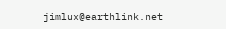jimlux@earthlink.net